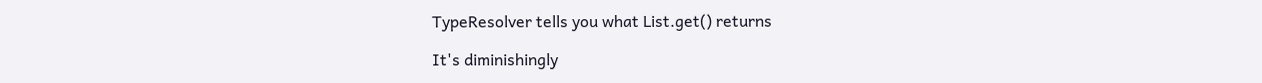TypeResolver tells you what List.get() returns

It's diminishingly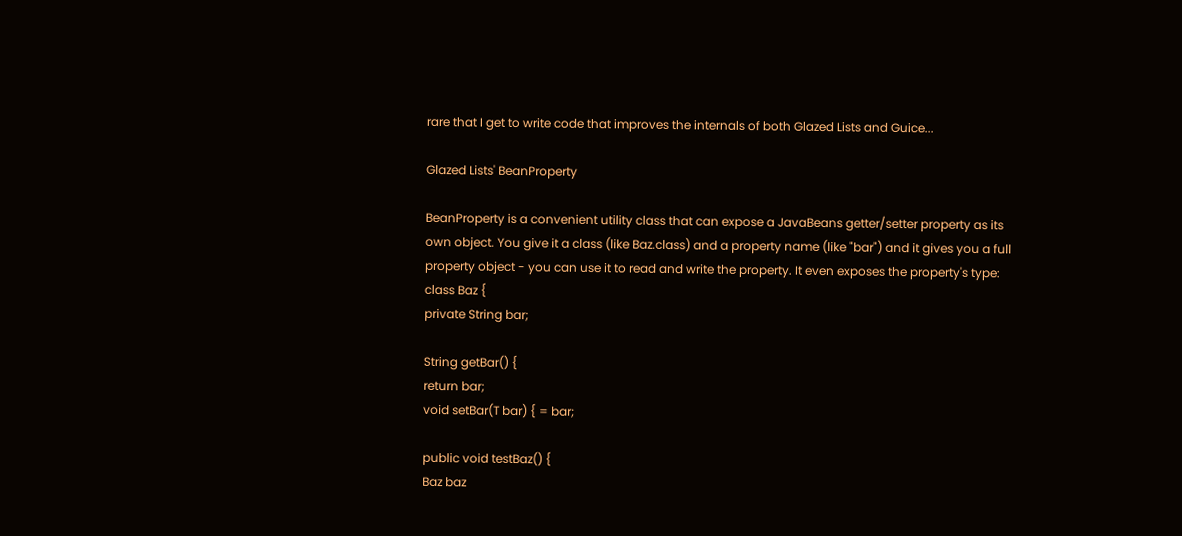rare that I get to write code that improves the internals of both Glazed Lists and Guice...

Glazed Lists' BeanProperty

BeanProperty is a convenient utility class that can expose a JavaBeans getter/setter property as its own object. You give it a class (like Baz.class) and a property name (like "bar") and it gives you a full property object - you can use it to read and write the property. It even exposes the property's type:
class Baz {
private String bar;

String getBar() {
return bar;
void setBar(T bar) { = bar;

public void testBaz() {
Baz baz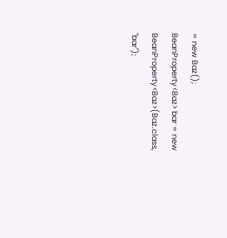= new Baz();
BeanProperty<Baz> bar = new BeanProperty<Baz>(Baz.class, "bar");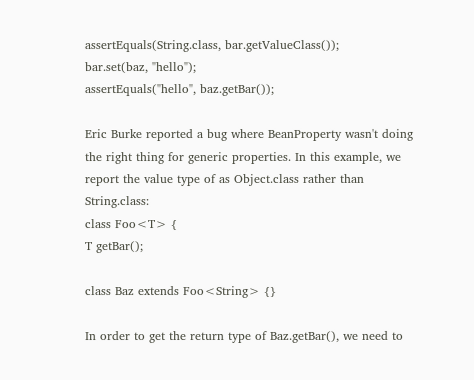assertEquals(String.class, bar.getValueClass());
bar.set(baz, "hello");
assertEquals("hello", baz.getBar());

Eric Burke reported a bug where BeanProperty wasn't doing the right thing for generic properties. In this example, we report the value type of as Object.class rather than String.class:
class Foo<T> {
T getBar();

class Baz extends Foo<String> {}

In order to get the return type of Baz.getBar(), we need to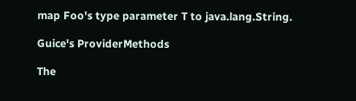map Foo's type parameter T to java.lang.String.

Guice's ProviderMethods

The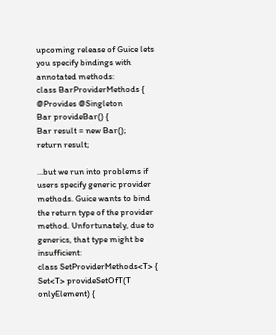upcoming release of Guice lets you specify bindings with annotated methods:
class BarProviderMethods {
@Provides @Singleton
Bar provideBar() {
Bar result = new Bar();
return result;

...but we run into problems if users specify generic provider methods. Guice wants to bind the return type of the provider method. Unfortunately, due to generics, that type might be insufficient:
class SetProviderMethods<T> {
Set<T> provideSetOfT(T onlyElement) {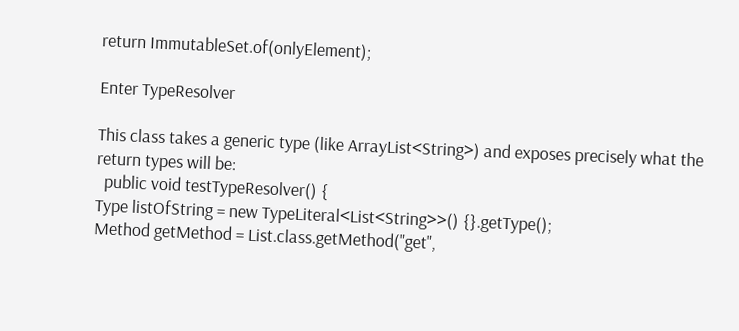return ImmutableSet.of(onlyElement);

Enter TypeResolver

This class takes a generic type (like ArrayList<String>) and exposes precisely what the return types will be:
  public void testTypeResolver() {
Type listOfString = new TypeLiteral<List<String>>() {}.getType();
Method getMethod = List.class.getMethod("get",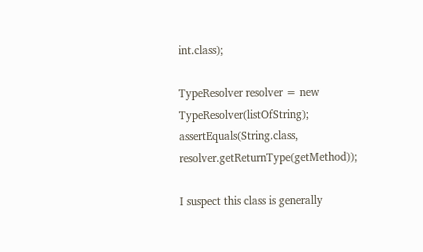int.class);

TypeResolver resolver = new TypeResolver(listOfString);
assertEquals(String.class, resolver.getReturnType(getMethod));

I suspect this class is generally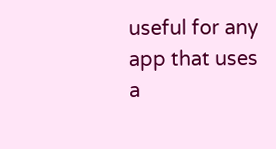useful for any app that uses a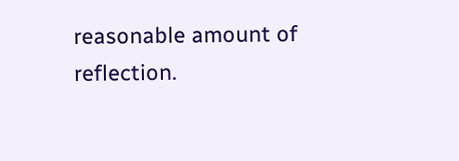reasonable amount of reflection.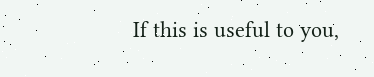If this is useful to you,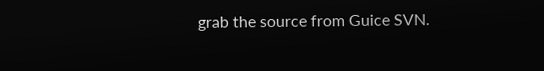grab the source from Guice SVN.